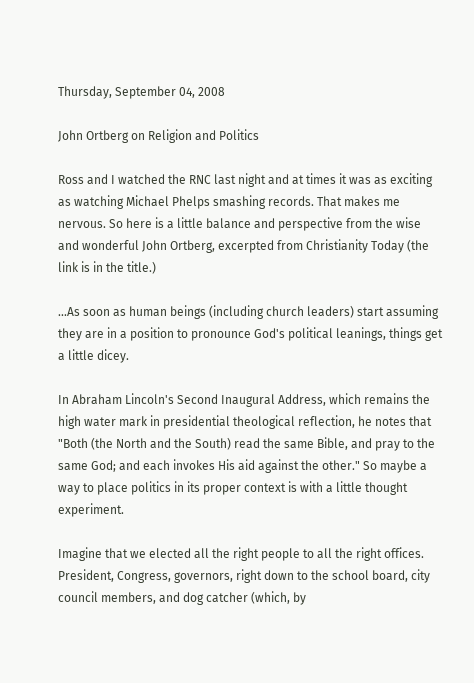Thursday, September 04, 2008

John Ortberg on Religion and Politics

Ross and I watched the RNC last night and at times it was as exciting as watching Michael Phelps smashing records. That makes me nervous. So here is a little balance and perspective from the wise and wonderful John Ortberg, excerpted from Christianity Today (the link is in the title.)

...As soon as human beings (including church leaders) start assuming they are in a position to pronounce God's political leanings, things get a little dicey.

In Abraham Lincoln's Second Inaugural Address, which remains the high water mark in presidential theological reflection, he notes that "Both (the North and the South) read the same Bible, and pray to the same God; and each invokes His aid against the other." So maybe a way to place politics in its proper context is with a little thought experiment.

Imagine that we elected all the right people to all the right offices. President, Congress, governors, right down to the school board, city council members, and dog catcher (which, by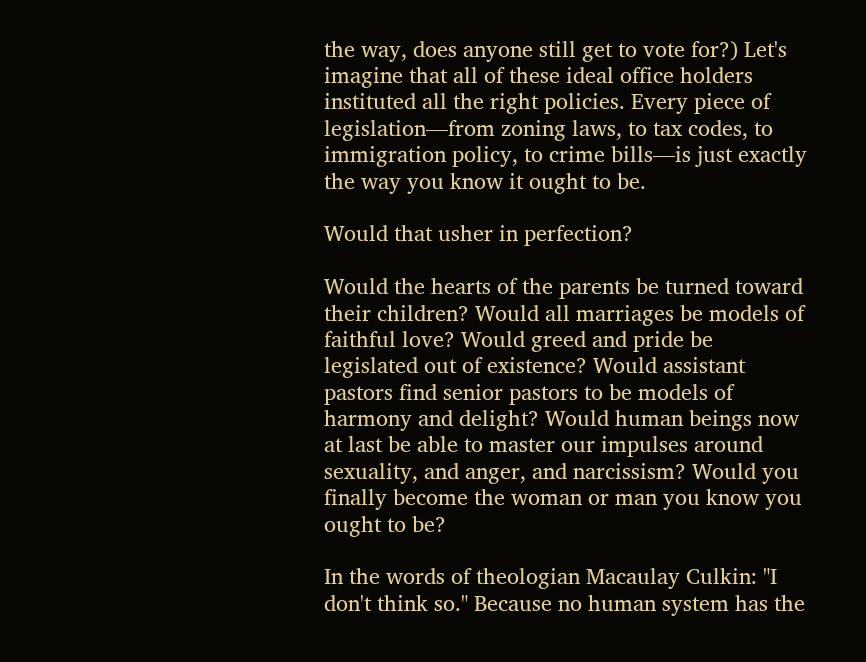the way, does anyone still get to vote for?) Let's imagine that all of these ideal office holders instituted all the right policies. Every piece of legislation—from zoning laws, to tax codes, to immigration policy, to crime bills—is just exactly the way you know it ought to be.

Would that usher in perfection?

Would the hearts of the parents be turned toward their children? Would all marriages be models of faithful love? Would greed and pride be legislated out of existence? Would assistant pastors find senior pastors to be models of harmony and delight? Would human beings now at last be able to master our impulses around sexuality, and anger, and narcissism? Would you finally become the woman or man you know you ought to be?

In the words of theologian Macaulay Culkin: "I don't think so." Because no human system has the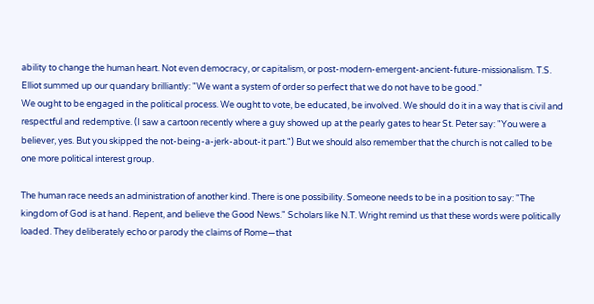ability to change the human heart. Not even democracy, or capitalism, or post-modern-emergent-ancient-future-missionalism. T.S. Elliot summed up our quandary brilliantly: "We want a system of order so perfect that we do not have to be good."
We ought to be engaged in the political process. We ought to vote, be educated, be involved. We should do it in a way that is civil and respectful and redemptive. (I saw a cartoon recently where a guy showed up at the pearly gates to hear St. Peter say: "You were a believer, yes. But you skipped the not-being-a-jerk-about-it part.") But we should also remember that the church is not called to be one more political interest group.

The human race needs an administration of another kind. There is one possibility. Someone needs to be in a position to say: "The kingdom of God is at hand. Repent, and believe the Good News." Scholars like N.T. Wright remind us that these words were politically loaded. They deliberately echo or parody the claims of Rome—that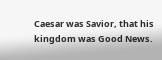Caesar was Savior, that his kingdom was Good News.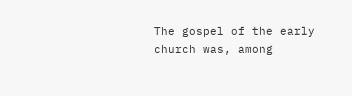The gospel of the early church was, among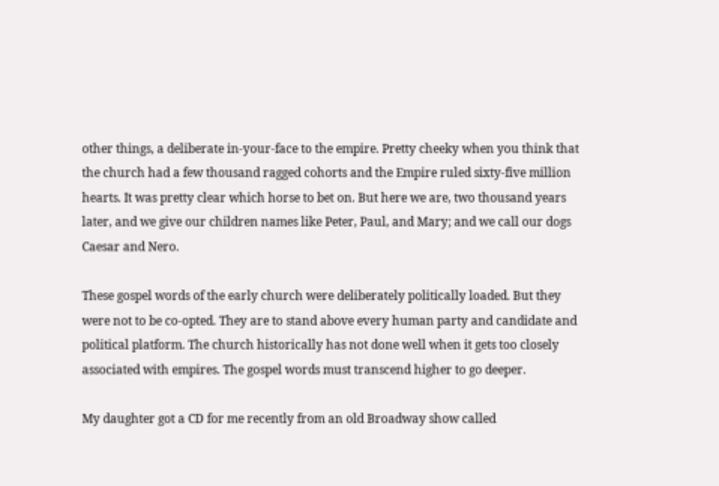other things, a deliberate in-your-face to the empire. Pretty cheeky when you think that the church had a few thousand ragged cohorts and the Empire ruled sixty-five million hearts. It was pretty clear which horse to bet on. But here we are, two thousand years later, and we give our children names like Peter, Paul, and Mary; and we call our dogs Caesar and Nero.

These gospel words of the early church were deliberately politically loaded. But they were not to be co-opted. They are to stand above every human party and candidate and political platform. The church historically has not done well when it gets too closely associated with empires. The gospel words must transcend higher to go deeper.

My daughter got a CD for me recently from an old Broadway show called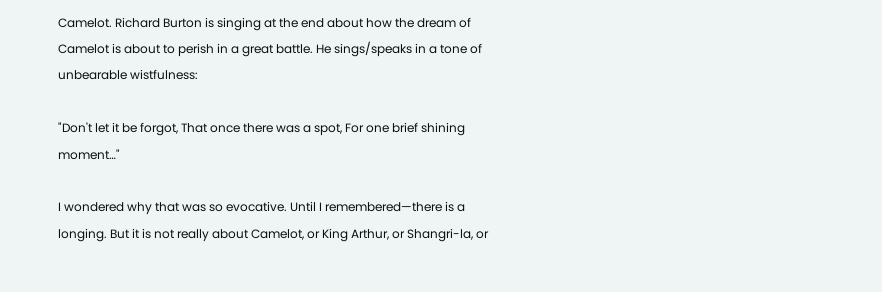Camelot. Richard Burton is singing at the end about how the dream of Camelot is about to perish in a great battle. He sings/speaks in a tone of unbearable wistfulness:

"Don't let it be forgot, That once there was a spot, For one brief shining moment…"

I wondered why that was so evocative. Until I remembered—there is a longing. But it is not really about Camelot, or King Arthur, or Shangri-la, or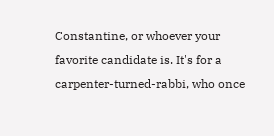Constantine, or whoever your favorite candidate is. It's for a carpenter-turned-rabbi, who once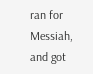ran for Messiah, and got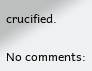crucified.

No comments: